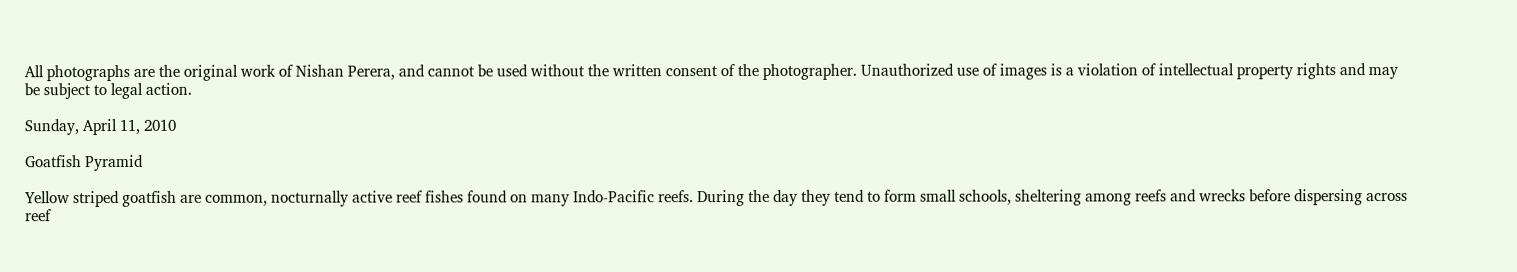All photographs are the original work of Nishan Perera, and cannot be used without the written consent of the photographer. Unauthorized use of images is a violation of intellectual property rights and may be subject to legal action.

Sunday, April 11, 2010

Goatfish Pyramid

Yellow striped goatfish are common, nocturnally active reef fishes found on many Indo-Pacific reefs. During the day they tend to form small schools, sheltering among reefs and wrecks before dispersing across reef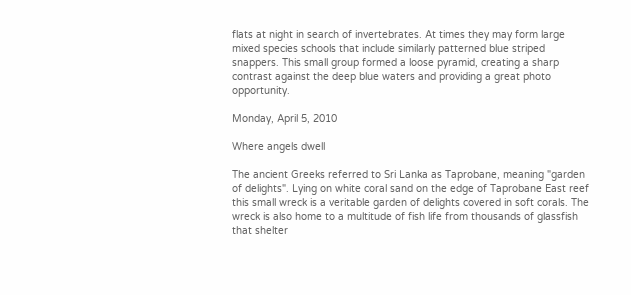flats at night in search of invertebrates. At times they may form large mixed species schools that include similarly patterned blue striped snappers. This small group formed a loose pyramid, creating a sharp contrast against the deep blue waters and providing a great photo opportunity.

Monday, April 5, 2010

Where angels dwell

The ancient Greeks referred to Sri Lanka as Taprobane, meaning "garden of delights". Lying on white coral sand on the edge of Taprobane East reef this small wreck is a veritable garden of delights covered in soft corals. The wreck is also home to a multitude of fish life from thousands of glassfish that shelter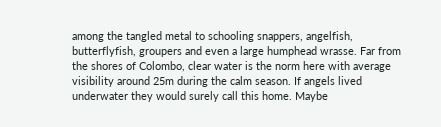among the tangled metal to schooling snappers, angelfish, butterflyfish, groupers and even a large humphead wrasse. Far from the shores of Colombo, clear water is the norm here with average visibility around 25m during the calm season. If angels lived underwater they would surely call this home. Maybe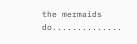the mermaids do..............